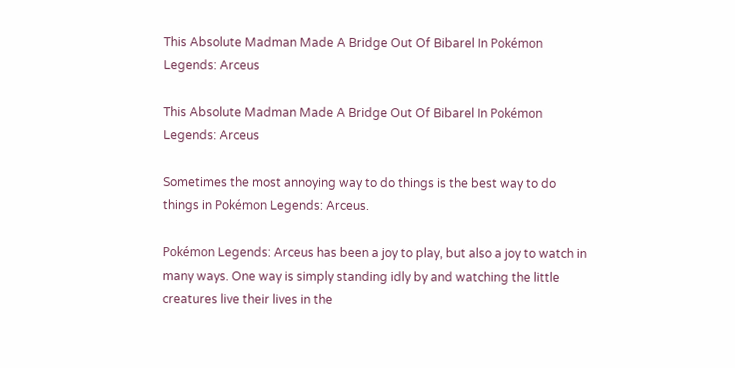This Absolute Madman Made A Bridge Out Of Bibarel In Pokémon Legends: Arceus

This Absolute Madman Made A Bridge Out Of Bibarel In Pokémon Legends: Arceus

Sometimes the most annoying way to do things is the best way to do things in Pokémon Legends: Arceus.

Pokémon Legends: Arceus has been a joy to play, but also a joy to watch in many ways. One way is simply standing idly by and watching the little creatures live their lives in the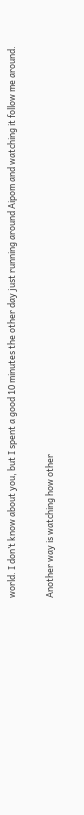world. I don’t know about you, but I spent a good 10 minutes the other day just running around Aipom and watching it follow me around.

Another way is watching how other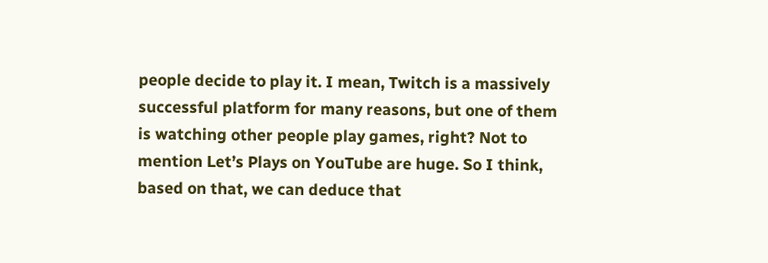people decide to play it. I mean, Twitch is a massively successful platform for many reasons, but one of them is watching other people play games, right? Not to mention Let’s Plays on YouTube are huge. So I think, based on that, we can deduce that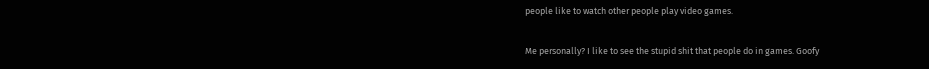people like to watch other people play video games.

Me personally? I like to see the stupid shit that people do in games. Goofy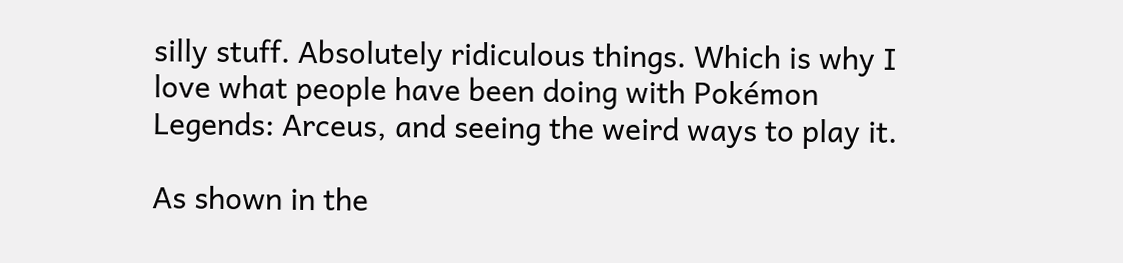silly stuff. Absolutely ridiculous things. Which is why I love what people have been doing with Pokémon Legends: Arceus, and seeing the weird ways to play it.

As shown in the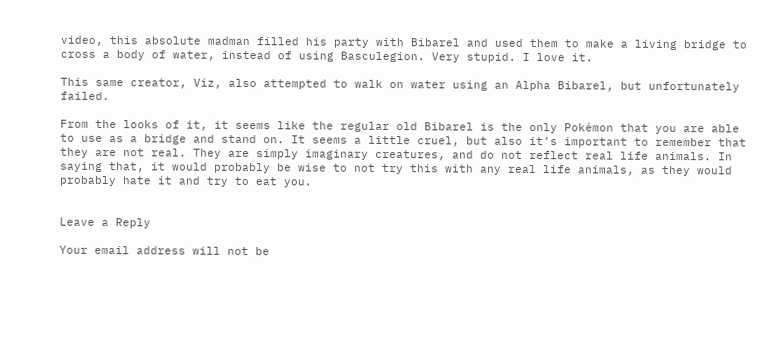video, this absolute madman filled his party with Bibarel and used them to make a living bridge to cross a body of water, instead of using Basculegion. Very stupid. I love it.

This same creator, Viz, also attempted to walk on water using an Alpha Bibarel, but unfortunately failed.

From the looks of it, it seems like the regular old Bibarel is the only Pokémon that you are able to use as a bridge and stand on. It seems a little cruel, but also it’s important to remember that they are not real. They are simply imaginary creatures, and do not reflect real life animals. In saying that, it would probably be wise to not try this with any real life animals, as they would probably hate it and try to eat you.


Leave a Reply

Your email address will not be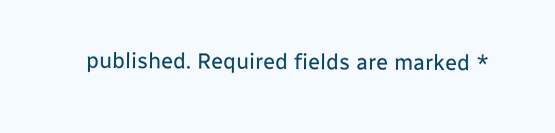published. Required fields are marked *